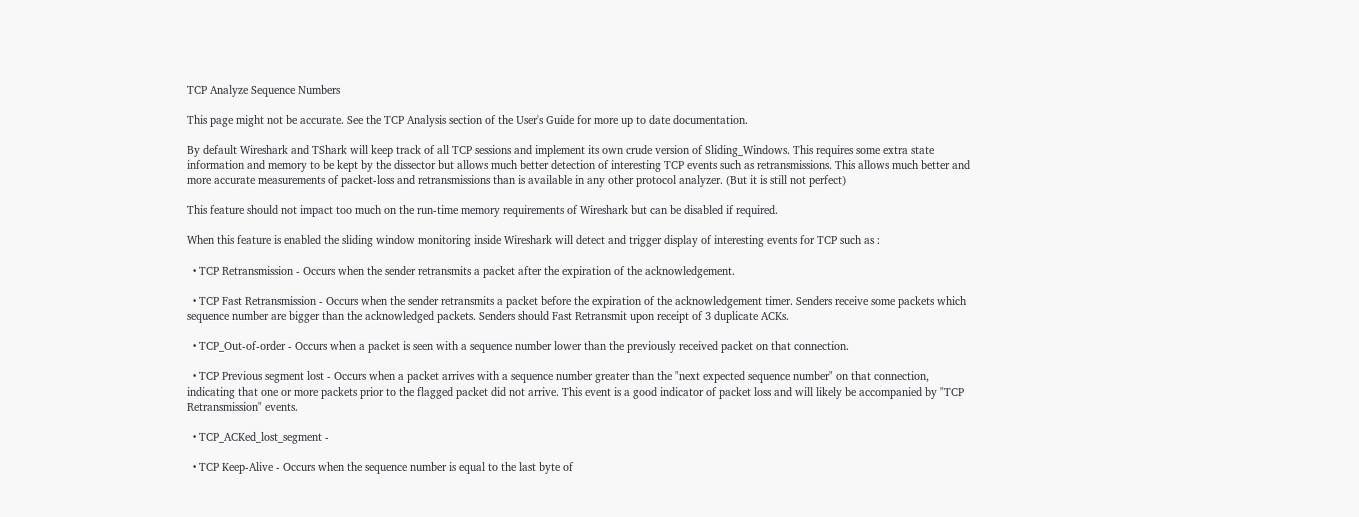TCP Analyze Sequence Numbers

This page might not be accurate. See the TCP Analysis section of the User's Guide for more up to date documentation.

By default Wireshark and TShark will keep track of all TCP sessions and implement its own crude version of Sliding_Windows. This requires some extra state information and memory to be kept by the dissector but allows much better detection of interesting TCP events such as retransmissions. This allows much better and more accurate measurements of packet-loss and retransmissions than is available in any other protocol analyzer. (But it is still not perfect)

This feature should not impact too much on the run-time memory requirements of Wireshark but can be disabled if required.

When this feature is enabled the sliding window monitoring inside Wireshark will detect and trigger display of interesting events for TCP such as :

  • TCP Retransmission - Occurs when the sender retransmits a packet after the expiration of the acknowledgement.

  • TCP Fast Retransmission - Occurs when the sender retransmits a packet before the expiration of the acknowledgement timer. Senders receive some packets which sequence number are bigger than the acknowledged packets. Senders should Fast Retransmit upon receipt of 3 duplicate ACKs.

  • TCP_Out-of-order - Occurs when a packet is seen with a sequence number lower than the previously received packet on that connection.

  • TCP Previous segment lost - Occurs when a packet arrives with a sequence number greater than the "next expected sequence number" on that connection, indicating that one or more packets prior to the flagged packet did not arrive. This event is a good indicator of packet loss and will likely be accompanied by "TCP Retransmission" events.

  • TCP_ACKed_lost_segment -

  • TCP Keep-Alive - Occurs when the sequence number is equal to the last byte of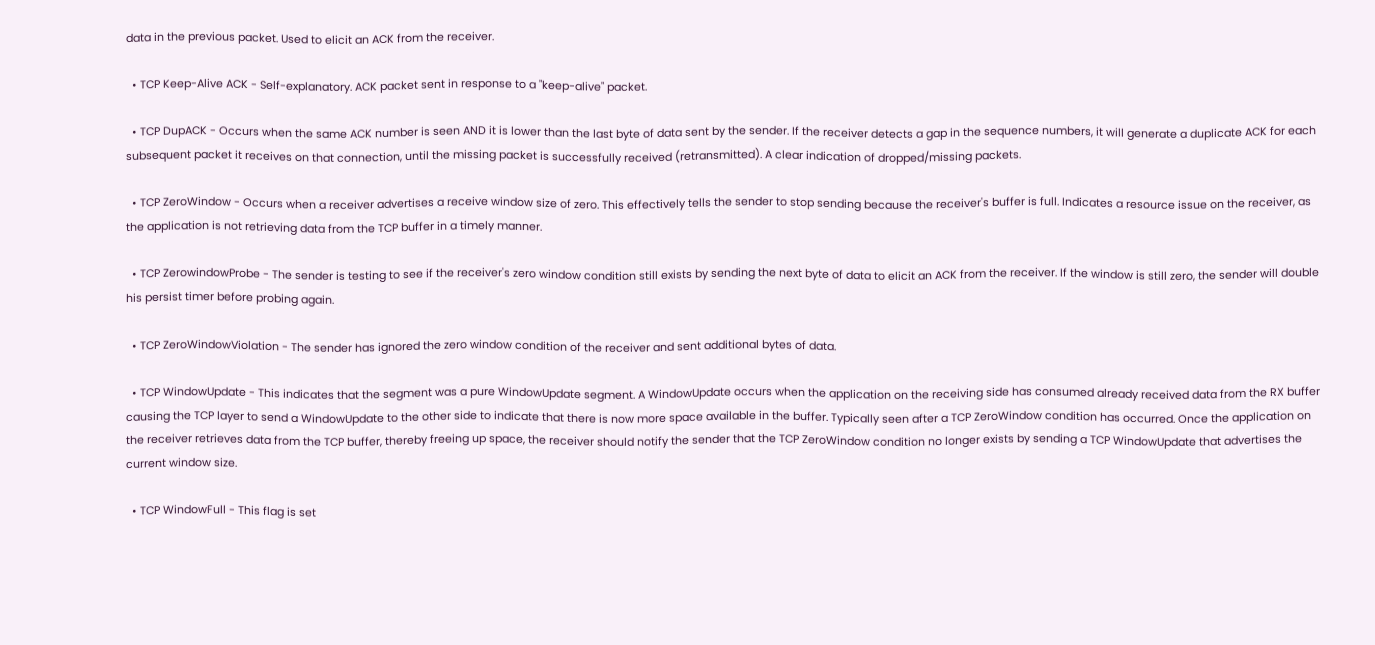data in the previous packet. Used to elicit an ACK from the receiver.

  • TCP Keep-Alive ACK - Self-explanatory. ACK packet sent in response to a "keep-alive" packet.

  • TCP DupACK - Occurs when the same ACK number is seen AND it is lower than the last byte of data sent by the sender. If the receiver detects a gap in the sequence numbers, it will generate a duplicate ACK for each subsequent packet it receives on that connection, until the missing packet is successfully received (retransmitted). A clear indication of dropped/missing packets.

  • TCP ZeroWindow - Occurs when a receiver advertises a receive window size of zero. This effectively tells the sender to stop sending because the receiver's buffer is full. Indicates a resource issue on the receiver, as the application is not retrieving data from the TCP buffer in a timely manner.

  • TCP ZerowindowProbe - The sender is testing to see if the receiver's zero window condition still exists by sending the next byte of data to elicit an ACK from the receiver. If the window is still zero, the sender will double his persist timer before probing again.

  • TCP ZeroWindowViolation - The sender has ignored the zero window condition of the receiver and sent additional bytes of data.

  • TCP WindowUpdate - This indicates that the segment was a pure WindowUpdate segment. A WindowUpdate occurs when the application on the receiving side has consumed already received data from the RX buffer causing the TCP layer to send a WindowUpdate to the other side to indicate that there is now more space available in the buffer. Typically seen after a TCP ZeroWindow condition has occurred. Once the application on the receiver retrieves data from the TCP buffer, thereby freeing up space, the receiver should notify the sender that the TCP ZeroWindow condition no longer exists by sending a TCP WindowUpdate that advertises the current window size.

  • TCP WindowFull - This flag is set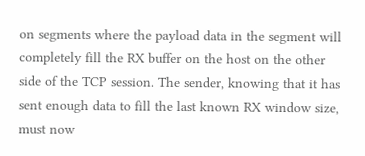on segments where the payload data in the segment will completely fill the RX buffer on the host on the other side of the TCP session. The sender, knowing that it has sent enough data to fill the last known RX window size, must now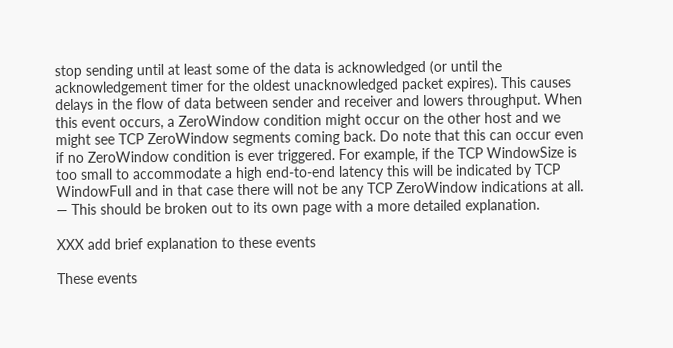stop sending until at least some of the data is acknowledged (or until the acknowledgement timer for the oldest unacknowledged packet expires). This causes delays in the flow of data between sender and receiver and lowers throughput. When this event occurs, a ZeroWindow condition might occur on the other host and we might see TCP ZeroWindow segments coming back. Do note that this can occur even if no ZeroWindow condition is ever triggered. For example, if the TCP WindowSize is too small to accommodate a high end-to-end latency this will be indicated by TCP WindowFull and in that case there will not be any TCP ZeroWindow indications at all. — This should be broken out to its own page with a more detailed explanation.

XXX add brief explanation to these events

These events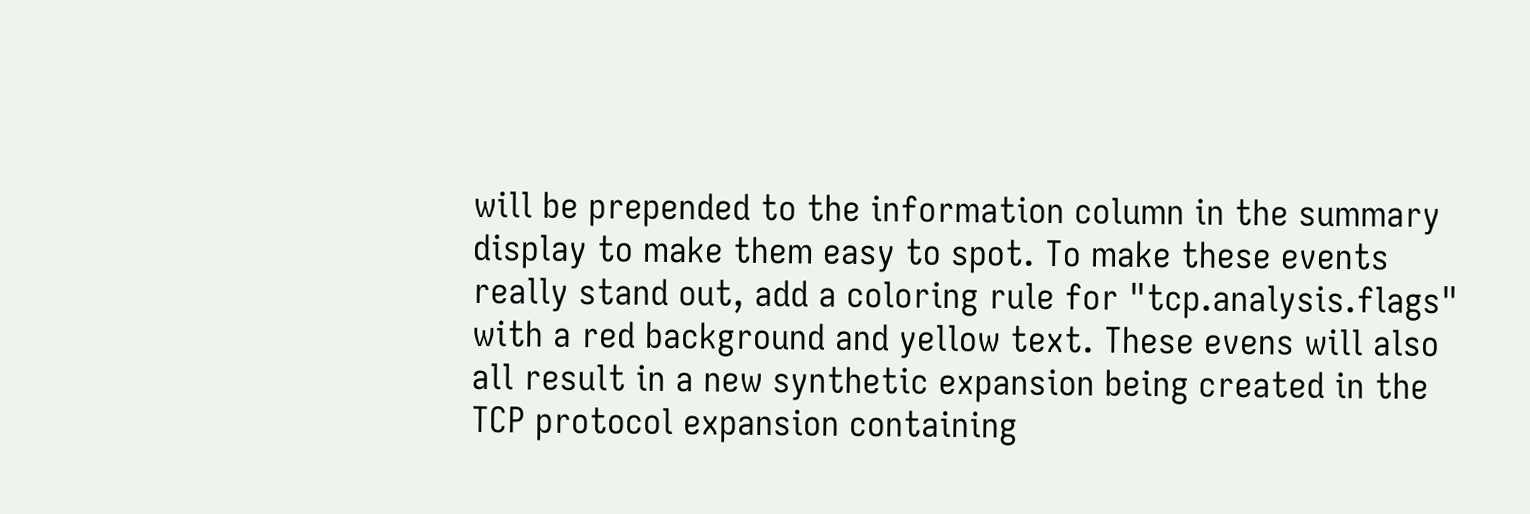will be prepended to the information column in the summary display to make them easy to spot. To make these events really stand out, add a coloring rule for "tcp.analysis.flags" with a red background and yellow text. These evens will also all result in a new synthetic expansion being created in the TCP protocol expansion containing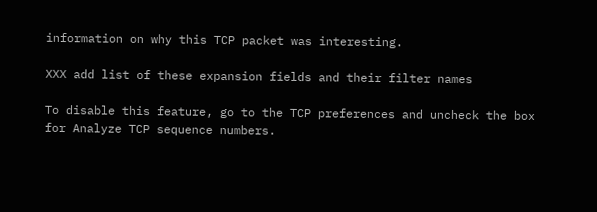information on why this TCP packet was interesting.

XXX add list of these expansion fields and their filter names

To disable this feature, go to the TCP preferences and uncheck the box for Analyze TCP sequence numbers.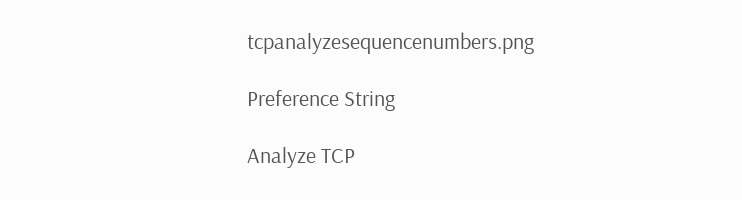tcpanalyzesequencenumbers.png

Preference String

Analyze TCP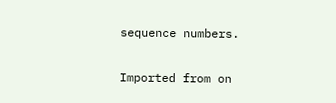sequence numbers.

Imported from on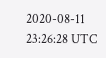2020-08-11 23:26:28 UTC